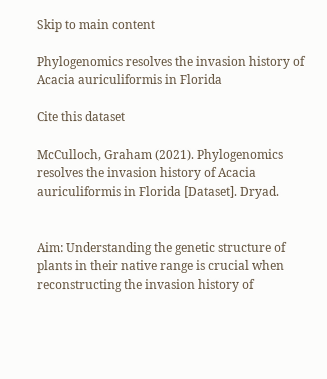Skip to main content

Phylogenomics resolves the invasion history of Acacia auriculiformis in Florida

Cite this dataset

McCulloch, Graham (2021). Phylogenomics resolves the invasion history of Acacia auriculiformis in Florida [Dataset]. Dryad.


Aim: Understanding the genetic structure of plants in their native range is crucial when reconstructing the invasion history of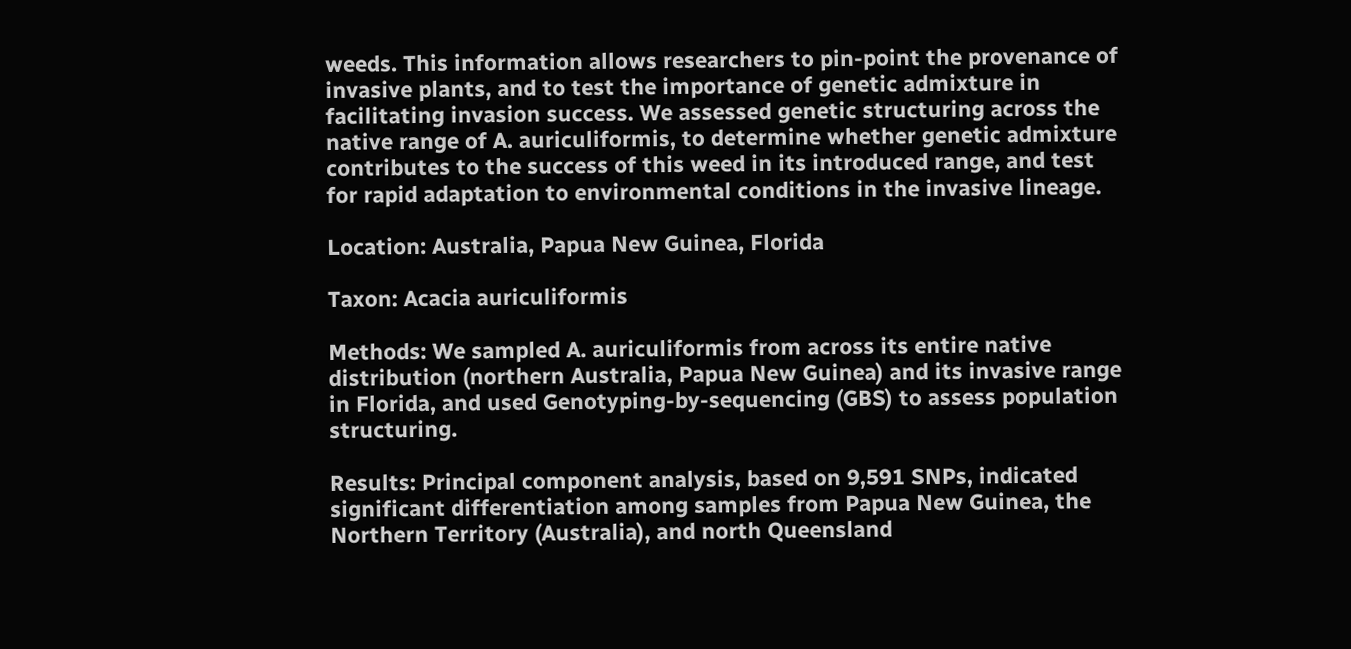weeds. This information allows researchers to pin-point the provenance of invasive plants, and to test the importance of genetic admixture in facilitating invasion success. We assessed genetic structuring across the native range of A. auriculiformis, to determine whether genetic admixture contributes to the success of this weed in its introduced range, and test for rapid adaptation to environmental conditions in the invasive lineage.

Location: Australia, Papua New Guinea, Florida

Taxon: Acacia auriculiformis

Methods: We sampled A. auriculiformis from across its entire native distribution (northern Australia, Papua New Guinea) and its invasive range in Florida, and used Genotyping-by-sequencing (GBS) to assess population structuring.

Results: Principal component analysis, based on 9,591 SNPs, indicated significant differentiation among samples from Papua New Guinea, the Northern Territory (Australia), and north Queensland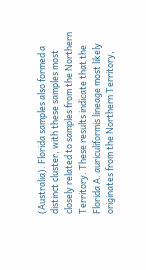(Australia). Florida samples also formed a distinct cluster, with these samples most closely related to samples from the Northern Territory. These results indicate that the Florida A. auriculiformis lineage most likely originates from the Northern Territory,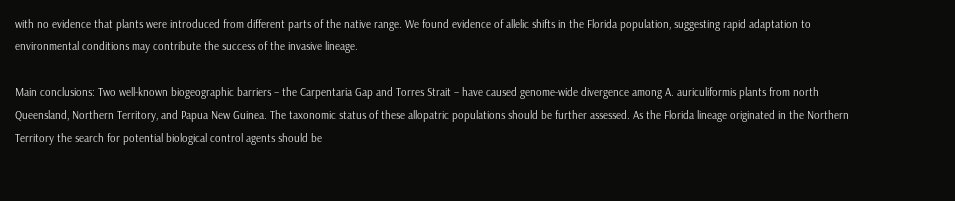with no evidence that plants were introduced from different parts of the native range. We found evidence of allelic shifts in the Florida population, suggesting rapid adaptation to environmental conditions may contribute the success of the invasive lineage.

Main conclusions: Two well-known biogeographic barriers – the Carpentaria Gap and Torres Strait – have caused genome-wide divergence among A. auriculiformis plants from north Queensland, Northern Territory, and Papua New Guinea. The taxonomic status of these allopatric populations should be further assessed. As the Florida lineage originated in the Northern Territory the search for potential biological control agents should be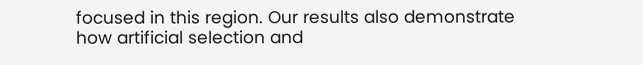focused in this region. Our results also demonstrate how artificial selection and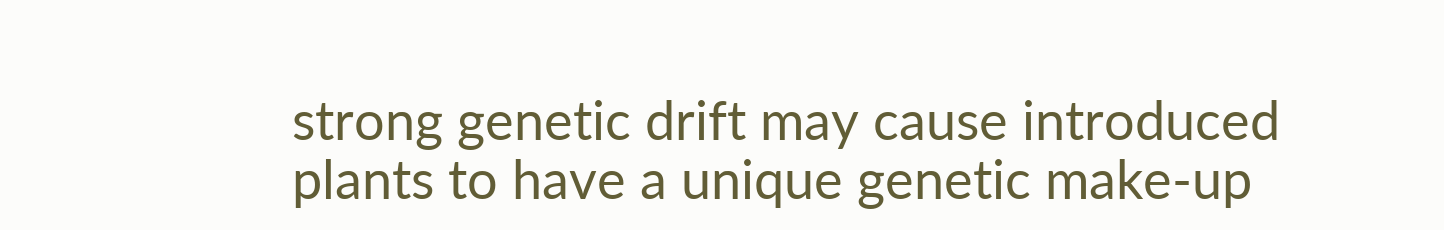strong genetic drift may cause introduced plants to have a unique genetic make-up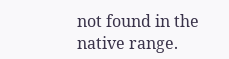not found in the native range.